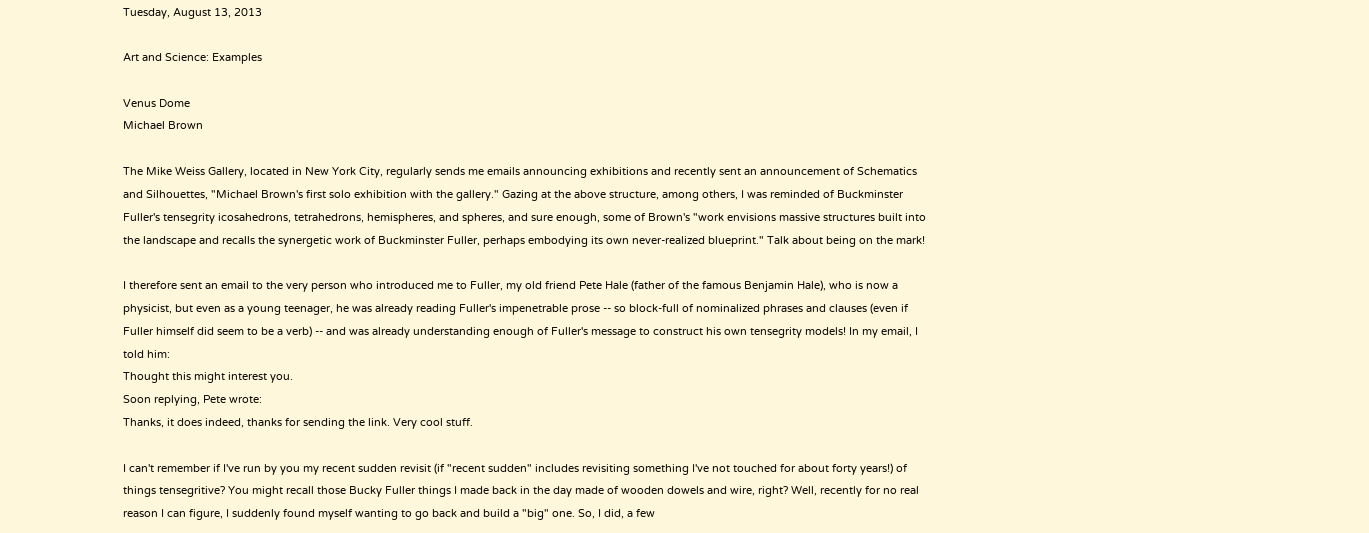Tuesday, August 13, 2013

Art and Science: Examples

Venus Dome
Michael Brown

The Mike Weiss Gallery, located in New York City, regularly sends me emails announcing exhibitions and recently sent an announcement of Schematics and Silhouettes, "Michael Brown's first solo exhibition with the gallery." Gazing at the above structure, among others, I was reminded of Buckminster Fuller's tensegrity icosahedrons, tetrahedrons, hemispheres, and spheres, and sure enough, some of Brown's "work envisions massive structures built into the landscape and recalls the synergetic work of Buckminster Fuller, perhaps embodying its own never-realized blueprint." Talk about being on the mark!

I therefore sent an email to the very person who introduced me to Fuller, my old friend Pete Hale (father of the famous Benjamin Hale), who is now a physicist, but even as a young teenager, he was already reading Fuller's impenetrable prose -- so block-full of nominalized phrases and clauses (even if Fuller himself did seem to be a verb) -- and was already understanding enough of Fuller's message to construct his own tensegrity models! In my email, I told him:
Thought this might interest you.
Soon replying, Pete wrote:
Thanks, it does indeed, thanks for sending the link. Very cool stuff.

I can't remember if I've run by you my recent sudden revisit (if "recent sudden" includes revisiting something I've not touched for about forty years!) of things tensegritive? You might recall those Bucky Fuller things I made back in the day made of wooden dowels and wire, right? Well, recently for no real reason I can figure, I suddenly found myself wanting to go back and build a "big" one. So, I did, a few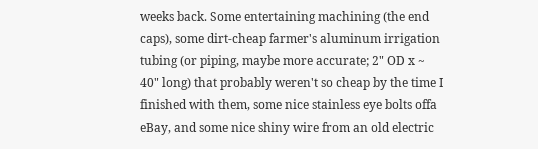weeks back. Some entertaining machining (the end caps), some dirt-cheap farmer's aluminum irrigation tubing (or piping, maybe more accurate; 2" OD x ~ 40" long) that probably weren't so cheap by the time I finished with them, some nice stainless eye bolts offa eBay, and some nice shiny wire from an old electric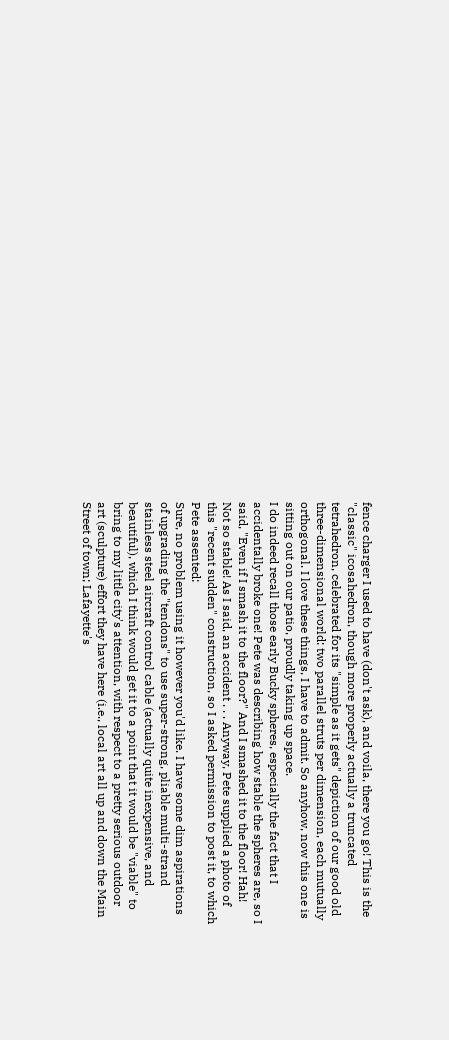fence charger I used to have (don't ask), and voila, there you go! This is the "classic" icosahedron, though more properly actually a truncated tetrahedron, celebrated for its "simple as it gets" depiction of our good old three-dimensional world: two parallel struts per dimension, each mutually orthogonal. I love these things, I have to admit. So anyhow, now this one is sitting out on our patio, proudly taking up space.
I do indeed recall those early Bucky spheres, especially the fact that I accidentally broke one! Pete was describing how stable the spheres are, so I said, "Even if I smash it to the floor?" And I smashed it to the floor! Hah! Not so stable! As I said, an accident . . . Anyway, Pete supplied a photo of this "recent sudden" construction, so I asked permission to post it, to which Pete assented:
Sure, no problem using it however you'd like. I have some dim aspirations of upgrading the "tendons" to use super-strong, pliable multi-strand stainless steel aircraft control cable (actually quite inexpensive, and beautiful), which I think would get it to a point that it would be "viable" to bring to my little city's attention, with respect to a pretty serious outdoor art (sculpture) effort they have here (i.e., local art all up and down the Main Street of town; Lafayette's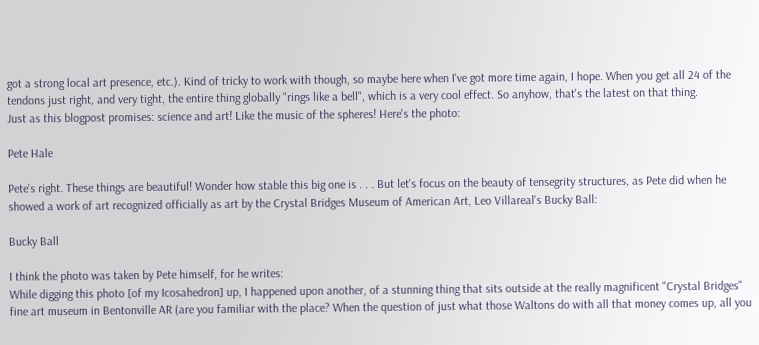got a strong local art presence, etc.). Kind of tricky to work with though, so maybe here when I've got more time again, I hope. When you get all 24 of the tendons just right, and very tight, the entire thing globally "rings like a bell", which is a very cool effect. So anyhow, that's the latest on that thing.
Just as this blogpost promises: science and art! Like the music of the spheres! Here's the photo:

Pete Hale

Pete's right. These things are beautiful! Wonder how stable this big one is . . . But let's focus on the beauty of tensegrity structures, as Pete did when he showed a work of art recognized officially as art by the Crystal Bridges Museum of American Art, Leo Villareal's Bucky Ball:

Bucky Ball

I think the photo was taken by Pete himself, for he writes:
While digging this photo [of my Icosahedron] up, I happened upon another, of a stunning thing that sits outside at the really magnificent "Crystal Bridges" fine art museum in Bentonville AR (are you familiar with the place? When the question of just what those Waltons do with all that money comes up, all you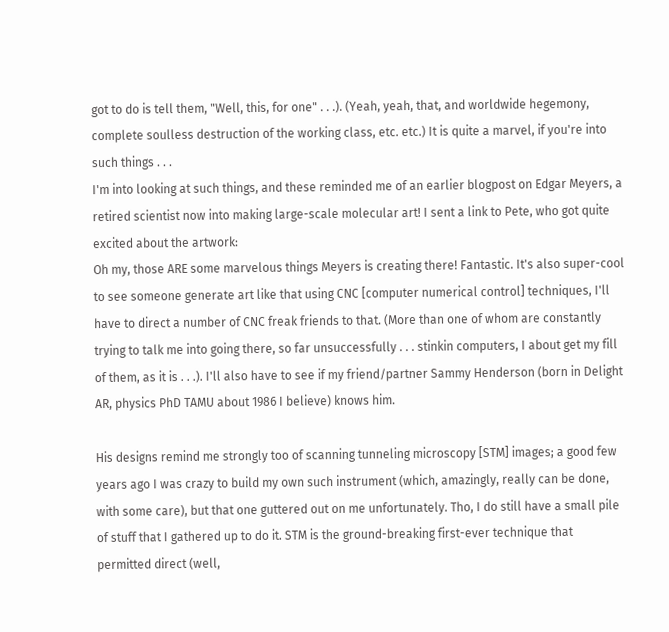got to do is tell them, "Well, this, for one" . . .). (Yeah, yeah, that, and worldwide hegemony, complete soulless destruction of the working class, etc. etc.) It is quite a marvel, if you're into such things . . .
I'm into looking at such things, and these reminded me of an earlier blogpost on Edgar Meyers, a retired scientist now into making large-scale molecular art! I sent a link to Pete, who got quite excited about the artwork:
Oh my, those ARE some marvelous things Meyers is creating there! Fantastic. It's also super-cool to see someone generate art like that using CNC [computer numerical control] techniques, I'll have to direct a number of CNC freak friends to that. (More than one of whom are constantly trying to talk me into going there, so far unsuccessfully . . . stinkin computers, I about get my fill of them, as it is . . .). I'll also have to see if my friend/partner Sammy Henderson (born in Delight AR, physics PhD TAMU about 1986 I believe) knows him.

His designs remind me strongly too of scanning tunneling microscopy [STM] images; a good few years ago I was crazy to build my own such instrument (which, amazingly, really can be done, with some care), but that one guttered out on me unfortunately. Tho, I do still have a small pile of stuff that I gathered up to do it. STM is the ground-breaking first-ever technique that permitted direct (well,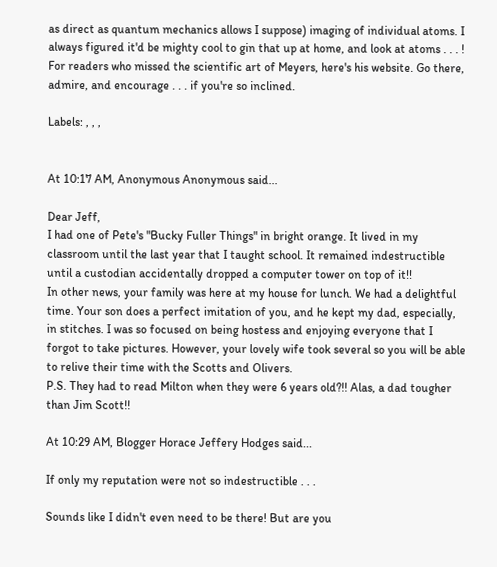as direct as quantum mechanics allows I suppose) imaging of individual atoms. I always figured it'd be mighty cool to gin that up at home, and look at atoms . . . !
For readers who missed the scientific art of Meyers, here's his website. Go there, admire, and encourage . . . if you're so inclined.

Labels: , , ,


At 10:17 AM, Anonymous Anonymous said...

Dear Jeff,
I had one of Pete's "Bucky Fuller Things" in bright orange. It lived in my classroom until the last year that I taught school. It remained indestructible until a custodian accidentally dropped a computer tower on top of it!!
In other news, your family was here at my house for lunch. We had a delightful time. Your son does a perfect imitation of you, and he kept my dad, especially, in stitches. I was so focused on being hostess and enjoying everyone that I forgot to take pictures. However, your lovely wife took several so you will be able to relive their time with the Scotts and Olivers.
P.S. They had to read Milton when they were 6 years old?!! Alas, a dad tougher than Jim Scott!!

At 10:29 AM, Blogger Horace Jeffery Hodges said...

If only my reputation were not so indestructible . . .

Sounds like I didn't even need to be there! But are you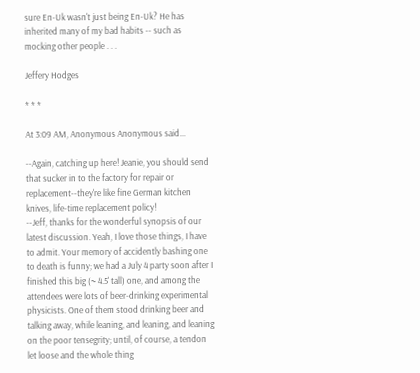sure En-Uk wasn't just being En-Uk? He has inherited many of my bad habits -- such as mocking other people . . .

Jeffery Hodges

* * *

At 3:09 AM, Anonymous Anonymous said...

--Again, catching up here! Jeanie, you should send that sucker in to the factory for repair or replacement--they're like fine German kitchen knives, life-time replacement policy!
--Jeff, thanks for the wonderful synopsis of our latest discussion. Yeah, I love those things, I have to admit. Your memory of accidently bashing one to death is funny; we had a July 4 party soon after I finished this big (~ 4.5' tall) one, and among the attendees were lots of beer-drinking experimental physicists. One of them stood drinking beer and talking away, while leaning, and leaning, and leaning on the poor tensegrity; until, of course, a tendon let loose and the whole thing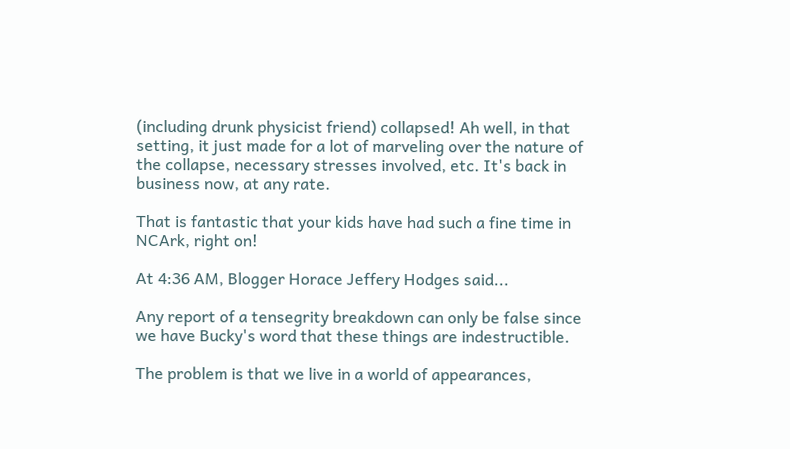(including drunk physicist friend) collapsed! Ah well, in that setting, it just made for a lot of marveling over the nature of the collapse, necessary stresses involved, etc. It's back in business now, at any rate.

That is fantastic that your kids have had such a fine time in NCArk, right on!

At 4:36 AM, Blogger Horace Jeffery Hodges said...

Any report of a tensegrity breakdown can only be false since we have Bucky's word that these things are indestructible.

The problem is that we live in a world of appearances,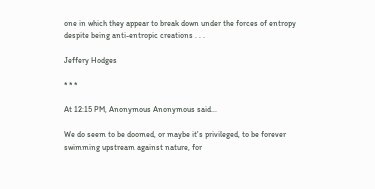one in which they appear to break down under the forces of entropy despite being anti-entropic creations . . .

Jeffery Hodges

* * *

At 12:15 PM, Anonymous Anonymous said...

We do seem to be doomed, or maybe it's privileged, to be forever swimming upstream against nature, for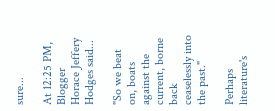sure...

At 12:25 PM, Blogger Horace Jeffery Hodges said...

"So we beat on, boats against the current, borne back ceaselessly into the past."

Perhaps literature's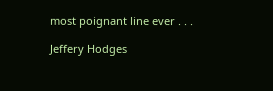most poignant line ever . . .

Jeffery Hodges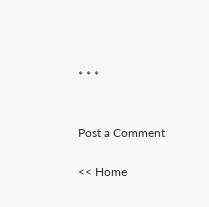* * *


Post a Comment

<< Home